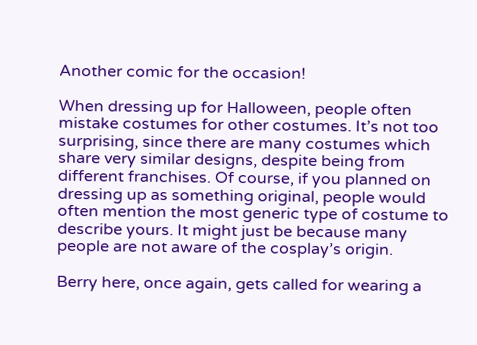Another comic for the occasion!

When dressing up for Halloween, people often mistake costumes for other costumes. It’s not too surprising, since there are many costumes which share very similar designs, despite being from different franchises. Of course, if you planned on dressing up as something original, people would often mention the most generic type of costume to describe yours. It might just be because many people are not aware of the cosplay’s origin.

Berry here, once again, gets called for wearing a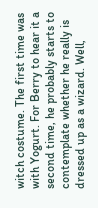witch costume. The first time was with Yogurt. For Berry to hear it a second time, he probably starts to contemplate whether he really is dressed up as a wizard. Well,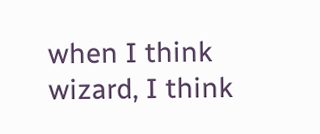when I think wizard, I think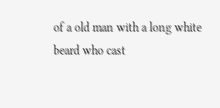of a old man with a long white beard who cast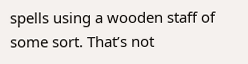spells using a wooden staff of some sort. That’s not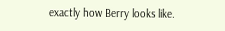exactly how Berry looks like.